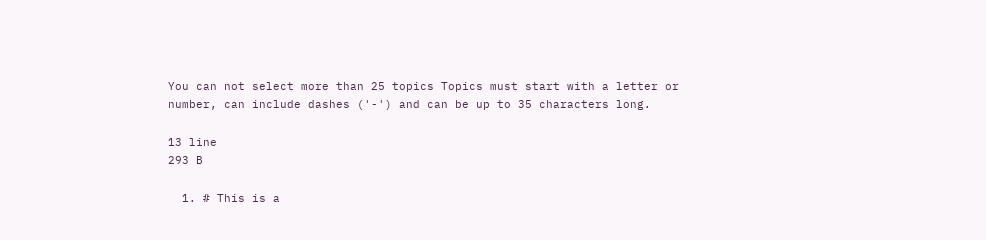You can not select more than 25 topics Topics must start with a letter or number, can include dashes ('-') and can be up to 35 characters long.

13 line
293 B

  1. # This is a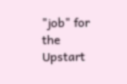"job" for the Upstart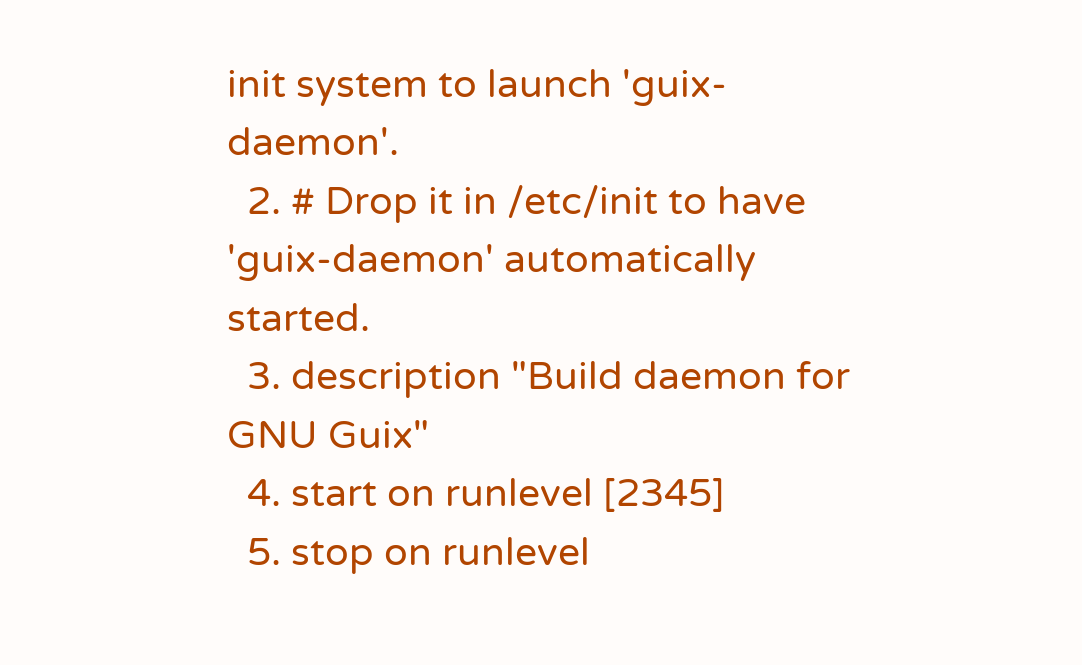init system to launch 'guix-daemon'.
  2. # Drop it in /etc/init to have 'guix-daemon' automatically started.
  3. description "Build daemon for GNU Guix"
  4. start on runlevel [2345]
  5. stop on runlevel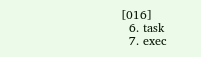[016]
  6. task
  7. exec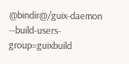@bindir@/guix-daemon --build-users-group=guixbuild